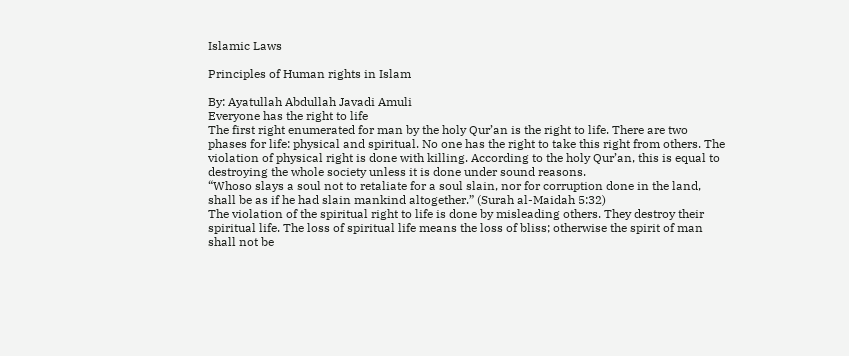Islamic Laws

Principles of Human rights in Islam

By: Ayatullah Abdullah Javadi Amuli
Everyone has the right to life
The first right enumerated for man by the holy Qur’an is the right to life. There are two phases for life: physical and spiritual. No one has the right to take this right from others. The violation of physical right is done with killing. According to the holy Qur’an, this is equal to destroying the whole society unless it is done under sound reasons.
“Whoso slays a soul not to retaliate for a soul slain, nor for corruption done in the land, shall be as if he had slain mankind altogether.” (Surah al-Maidah 5:32)
The violation of the spiritual right to life is done by misleading others. They destroy their spiritual life. The loss of spiritual life means the loss of bliss; otherwise the spirit of man shall not be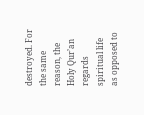destroyed. For the same reason, the Holy Qur’an regards spiritual life as opposed to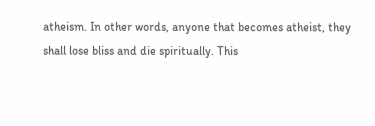atheism. In other words, anyone that becomes atheist, they shall lose bliss and die spiritually. This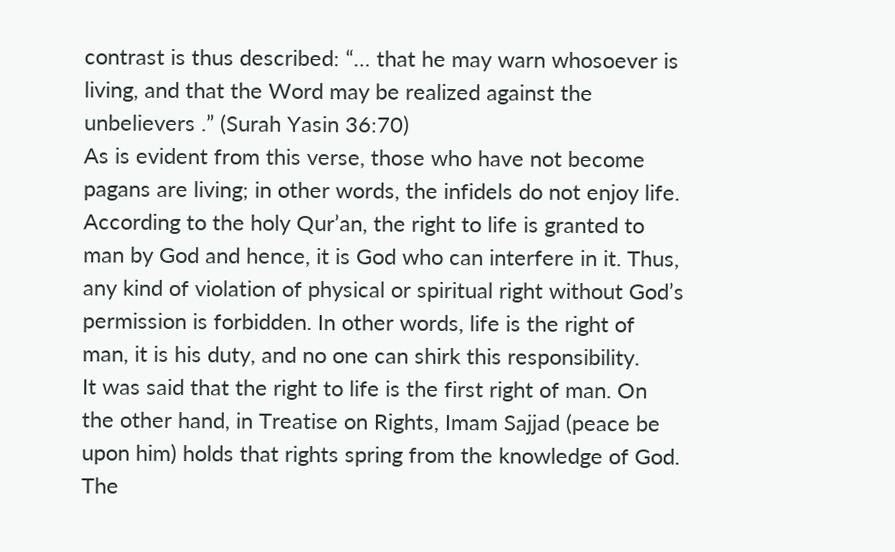contrast is thus described: “… that he may warn whosoever is living, and that the Word may be realized against the unbelievers .” (Surah Yasin 36:70)
As is evident from this verse, those who have not become pagans are living; in other words, the infidels do not enjoy life.
According to the holy Qur’an, the right to life is granted to man by God and hence, it is God who can interfere in it. Thus, any kind of violation of physical or spiritual right without God’s permission is forbidden. In other words, life is the right of man, it is his duty, and no one can shirk this responsibility.
It was said that the right to life is the first right of man. On the other hand, in Treatise on Rights, Imam Sajjad (peace be upon him) holds that rights spring from the knowledge of God. The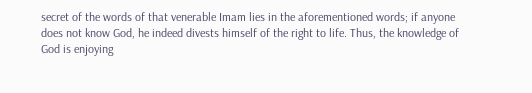secret of the words of that venerable Imam lies in the aforementioned words; if anyone does not know God, he indeed divests himself of the right to life. Thus, the knowledge of God is enjoying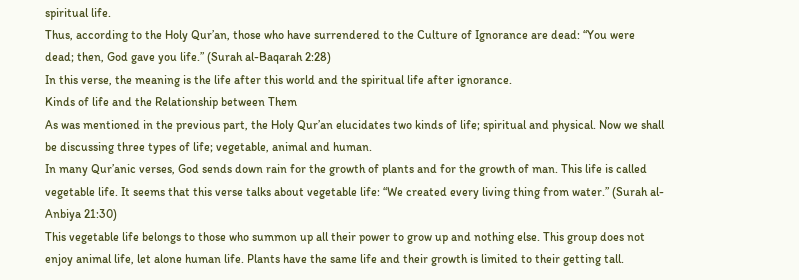spiritual life.
Thus, according to the Holy Qur’an, those who have surrendered to the Culture of Ignorance are dead: “You were dead; then, God gave you life.” (Surah al-Baqarah 2:28)
In this verse, the meaning is the life after this world and the spiritual life after ignorance.
Kinds of life and the Relationship between Them
As was mentioned in the previous part, the Holy Qur’an elucidates two kinds of life; spiritual and physical. Now we shall be discussing three types of life; vegetable, animal and human.
In many Qur’anic verses, God sends down rain for the growth of plants and for the growth of man. This life is called vegetable life. It seems that this verse talks about vegetable life: “We created every living thing from water.” (Surah al-Anbiya 21:30)
This vegetable life belongs to those who summon up all their power to grow up and nothing else. This group does not enjoy animal life, let alone human life. Plants have the same life and their growth is limited to their getting tall.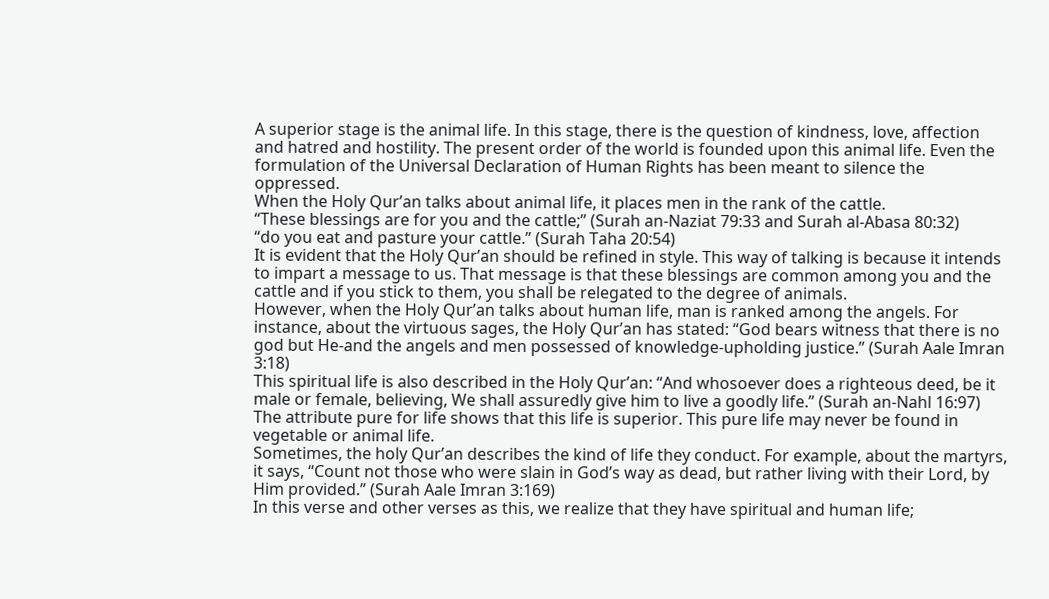A superior stage is the animal life. In this stage, there is the question of kindness, love, affection and hatred and hostility. The present order of the world is founded upon this animal life. Even the formulation of the Universal Declaration of Human Rights has been meant to silence the oppressed.
When the Holy Qur’an talks about animal life, it places men in the rank of the cattle.
“These blessings are for you and the cattle;” (Surah an-Naziat 79:33 and Surah al-Abasa 80:32)
“do you eat and pasture your cattle.” (Surah Taha 20:54)
It is evident that the Holy Qur’an should be refined in style. This way of talking is because it intends to impart a message to us. That message is that these blessings are common among you and the cattle and if you stick to them, you shall be relegated to the degree of animals.
However, when the Holy Qur’an talks about human life, man is ranked among the angels. For instance, about the virtuous sages, the Holy Qur’an has stated: “God bears witness that there is no god but He-and the angels and men possessed of knowledge-upholding justice.” (Surah Aale Imran 3:18)
This spiritual life is also described in the Holy Qur’an: “And whosoever does a righteous deed, be it male or female, believing, We shall assuredly give him to live a goodly life.” (Surah an-Nahl 16:97)
The attribute pure for life shows that this life is superior. This pure life may never be found in vegetable or animal life.
Sometimes, the holy Qur’an describes the kind of life they conduct. For example, about the martyrs, it says, “Count not those who were slain in God’s way as dead, but rather living with their Lord, by Him provided.” (Surah Aale Imran 3:169)
In this verse and other verses as this, we realize that they have spiritual and human life;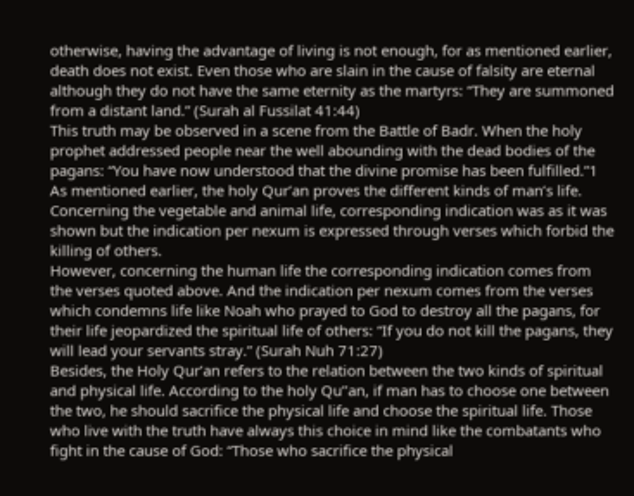otherwise, having the advantage of living is not enough, for as mentioned earlier, death does not exist. Even those who are slain in the cause of falsity are eternal although they do not have the same eternity as the martyrs: “They are summoned from a distant land.” (Surah al Fussilat 41:44)
This truth may be observed in a scene from the Battle of Badr. When the holy prophet addressed people near the well abounding with the dead bodies of the pagans: “You have now understood that the divine promise has been fulfilled.”1
As mentioned earlier, the holy Qur’an proves the different kinds of man’s life. Concerning the vegetable and animal life, corresponding indication was as it was shown but the indication per nexum is expressed through verses which forbid the killing of others.
However, concerning the human life the corresponding indication comes from the verses quoted above. And the indication per nexum comes from the verses which condemns life like Noah who prayed to God to destroy all the pagans, for their life jeopardized the spiritual life of others: “If you do not kill the pagans, they will lead your servants stray.” (Surah Nuh 71:27)
Besides, the Holy Qur’an refers to the relation between the two kinds of spiritual and physical life. According to the holy Qu’’an, if man has to choose one between the two, he should sacrifice the physical life and choose the spiritual life. Those who live with the truth have always this choice in mind like the combatants who fight in the cause of God: “Those who sacrifice the physical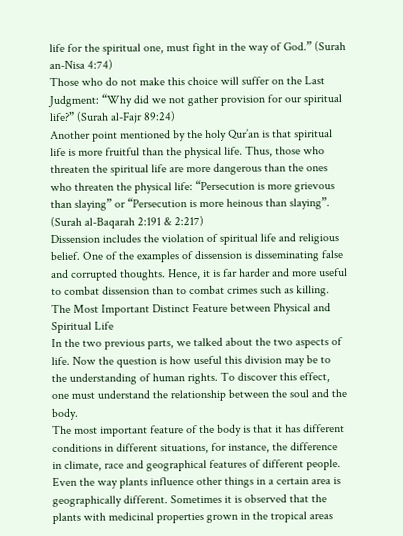life for the spiritual one, must fight in the way of God.” (Surah an-Nisa 4:74)
Those who do not make this choice will suffer on the Last Judgment: “Why did we not gather provision for our spiritual life?” (Surah al-Fajr 89:24)
Another point mentioned by the holy Qur’an is that spiritual life is more fruitful than the physical life. Thus, those who threaten the spiritual life are more dangerous than the ones who threaten the physical life: “Persecution is more grievous than slaying” or “Persecution is more heinous than slaying”. (Surah al-Baqarah 2:191 & 2:217)
Dissension includes the violation of spiritual life and religious belief. One of the examples of dissension is disseminating false and corrupted thoughts. Hence, it is far harder and more useful to combat dissension than to combat crimes such as killing.
The Most Important Distinct Feature between Physical and Spiritual Life
In the two previous parts, we talked about the two aspects of life. Now the question is how useful this division may be to the understanding of human rights. To discover this effect, one must understand the relationship between the soul and the body.
The most important feature of the body is that it has different conditions in different situations, for instance, the difference in climate, race and geographical features of different people. Even the way plants influence other things in a certain area is geographically different. Sometimes it is observed that the plants with medicinal properties grown in the tropical areas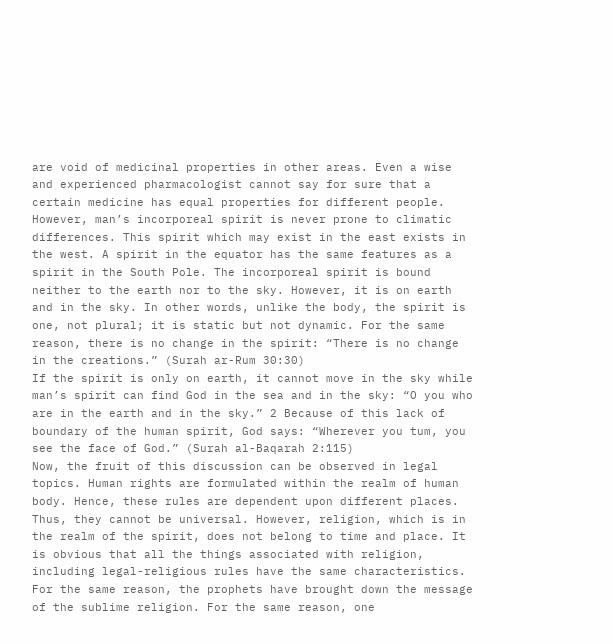are void of medicinal properties in other areas. Even a wise and experienced pharmacologist cannot say for sure that a certain medicine has equal properties for different people.
However, man’s incorporeal spirit is never prone to climatic differences. This spirit which may exist in the east exists in the west. A spirit in the equator has the same features as a spirit in the South Pole. The incorporeal spirit is bound neither to the earth nor to the sky. However, it is on earth and in the sky. In other words, unlike the body, the spirit is one, not plural; it is static but not dynamic. For the same reason, there is no change in the spirit: “There is no change in the creations.” (Surah ar-Rum 30:30)
If the spirit is only on earth, it cannot move in the sky while man’s spirit can find God in the sea and in the sky: “O you who are in the earth and in the sky.” 2 Because of this lack of boundary of the human spirit, God says: “Wherever you tum, you see the face of God.” (Surah al-Baqarah 2:115)
Now, the fruit of this discussion can be observed in legal topics. Human rights are formulated within the realm of human body. Hence, these rules are dependent upon different places. Thus, they cannot be universal. However, religion, which is in the realm of the spirit, does not belong to time and place. It is obvious that all the things associated with religion, including legal-religious rules have the same characteristics. For the same reason, the prophets have brought down the message of the sublime religion. For the same reason, one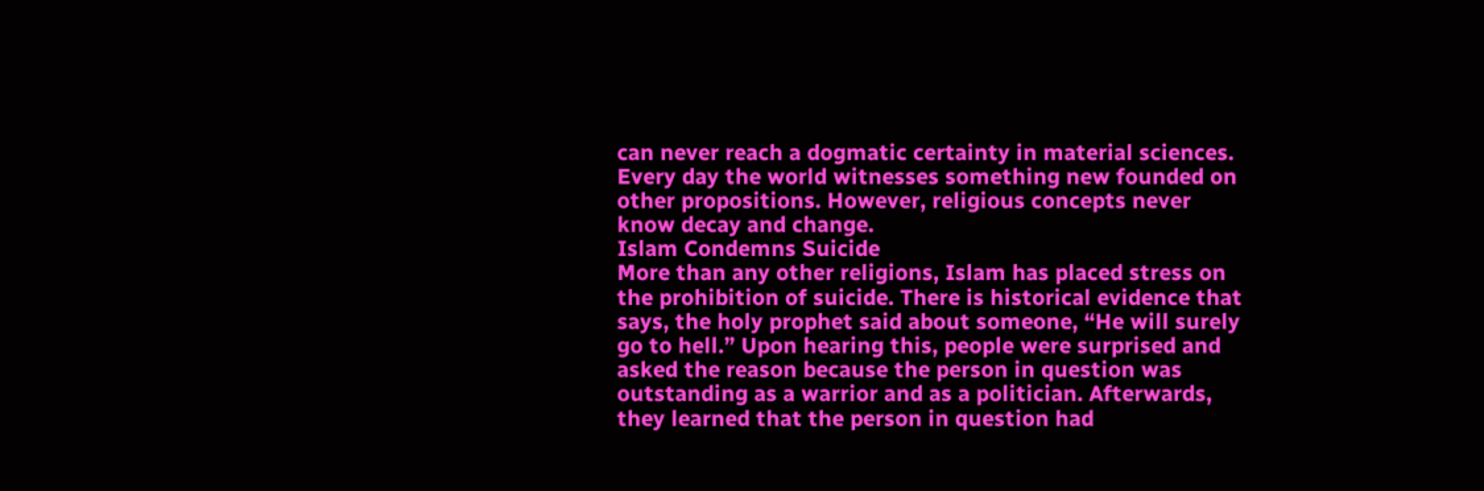can never reach a dogmatic certainty in material sciences. Every day the world witnesses something new founded on other propositions. However, religious concepts never know decay and change.
Islam Condemns Suicide
More than any other religions, Islam has placed stress on the prohibition of suicide. There is historical evidence that says, the holy prophet said about someone, “He will surely go to hell.” Upon hearing this, people were surprised and asked the reason because the person in question was outstanding as a warrior and as a politician. Afterwards, they learned that the person in question had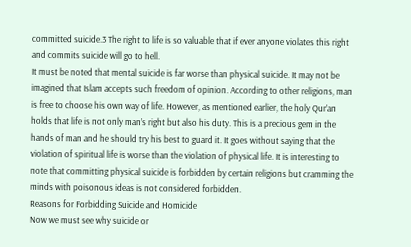committed suicide.3 The right to life is so valuable that if ever anyone violates this right and commits suicide will go to hell.
It must be noted that mental suicide is far worse than physical suicide. It may not be imagined that Islam accepts such freedom of opinion. According to other religions, man is free to choose his own way of life. However, as mentioned earlier, the holy Qur’an holds that life is not only man’s right but also his duty. This is a precious gem in the hands of man and he should try his best to guard it. It goes without saying that the violation of spiritual life is worse than the violation of physical life. It is interesting to note that committing physical suicide is forbidden by certain religions but cramming the minds with poisonous ideas is not considered forbidden.
Reasons for Forbidding Suicide and Homicide
Now we must see why suicide or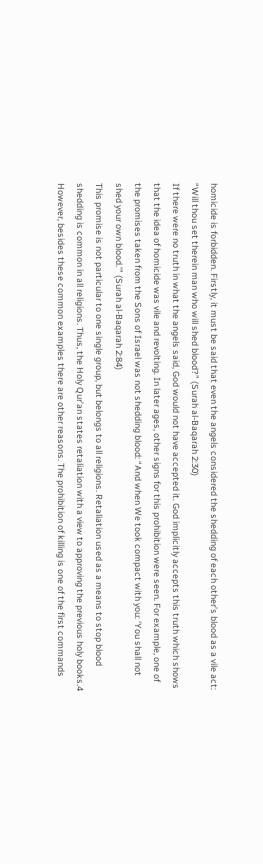homicide is forbidden. Firstly, it must be said that even the angels considered the shedding of each other’s blood as a vile act: “Will thou set therein man who will shed blood?” (Surah al-Baqarah 2:30)
If there were no truth in what the angels said, God would not have accepted it. God implicitly accepts this truth which shows that the idea of homicide was vile and revolting. In later ages, other signs for this prohibition were seen. For example, one of the promises taken from the Sons of Israel was not shedding blood: “And when We took compact with you: ‘You shall not shed your own blood.’” (Surah al-Baqarah 2:84)
This promise is not particular to one single group, but belongs to all religions. Retaliation used as a means to stop blood shedding is common in all religions. Thus, the Holy Qur’an states retaliation with a view to approving the previous holy books.4
However, besides these common examples there are other reasons. The prohibition of killing is one of the first commands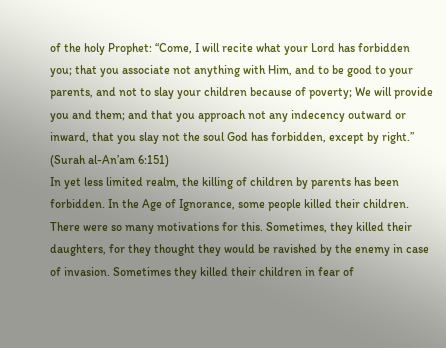of the holy Prophet: “Come, I will recite what your Lord has forbidden you; that you associate not anything with Him, and to be good to your parents, and not to slay your children because of poverty; We will provide you and them; and that you approach not any indecency outward or inward, that you slay not the soul God has forbidden, except by right.” (Surah al-An’am 6:151)
In yet less limited realm, the killing of children by parents has been forbidden. In the Age of Ignorance, some people killed their children. There were so many motivations for this. Sometimes, they killed their daughters, for they thought they would be ravished by the enemy in case of invasion. Sometimes they killed their children in fear of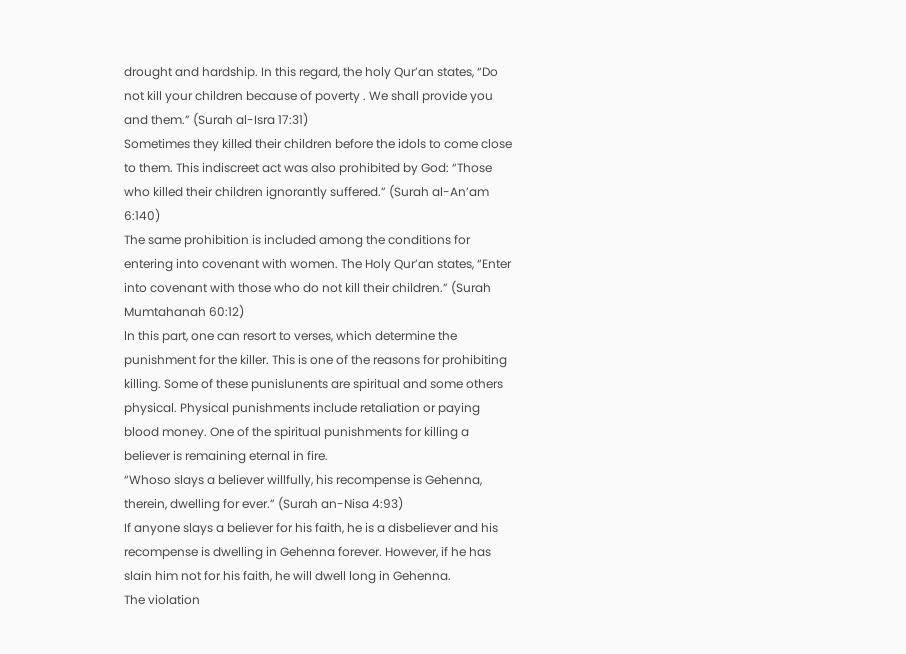drought and hardship. In this regard, the holy Qur’an states, “Do not kill your children because of poverty . We shall provide you and them.” (Surah al-Isra 17:31)
Sometimes they killed their children before the idols to come close to them. This indiscreet act was also prohibited by God: “Those who killed their children ignorantly suffered.” (Surah al-An’am 6:140)
The same prohibition is included among the conditions for entering into covenant with women. The Holy Qur’an states, “Enter into covenant with those who do not kill their children.” (Surah Mumtahanah 60:12)
ln this part, one can resort to verses, which determine the punishment for the killer. This is one of the reasons for prohibiting killing. Some of these punislunents are spiritual and some others physical. Physical punishments include retaliation or paying blood money. One of the spiritual punishments for killing a believer is remaining eternal in fire.
“Whoso slays a believer willfully, his recompense is Gehenna, therein, dwelling for ever.” (Surah an-Nisa 4:93)
If anyone slays a believer for his faith, he is a disbeliever and his recompense is dwelling in Gehenna forever. However, if he has slain him not for his faith, he will dwell long in Gehenna.
The violation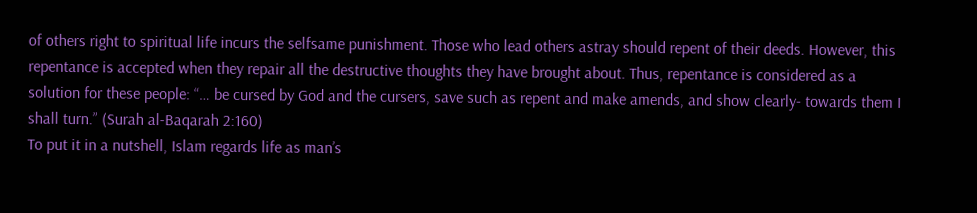of others right to spiritual life incurs the selfsame punishment. Those who lead others astray should repent of their deeds. However, this repentance is accepted when they repair all the destructive thoughts they have brought about. Thus, repentance is considered as a solution for these people: “… be cursed by God and the cursers, save such as repent and make amends, and show clearly- towards them I shall turn.” (Surah al-Baqarah 2:160)
To put it in a nutshell, Islam regards life as man’s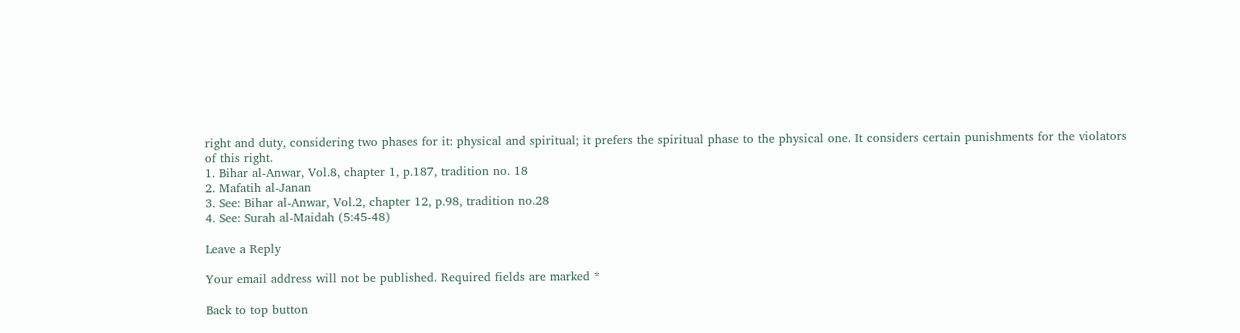right and duty, considering two phases for it: physical and spiritual; it prefers the spiritual phase to the physical one. It considers certain punishments for the violators of this right.
1. Bihar al-Anwar, Vol.8, chapter 1, p.187, tradition no. 18
2. Mafatih al-Janan
3. See: Bihar al-Anwar, Vol.2, chapter 12, p.98, tradition no.28
4. See: Surah al-Maidah (5:45-48)

Leave a Reply

Your email address will not be published. Required fields are marked *

Back to top button